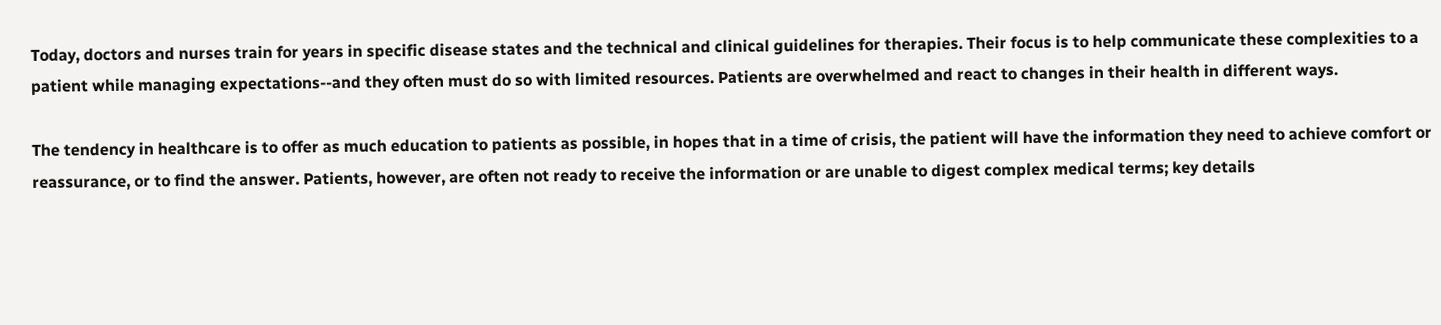Today, doctors and nurses train for years in specific disease states and the technical and clinical guidelines for therapies. Their focus is to help communicate these complexities to a patient while managing expectations--and they often must do so with limited resources. Patients are overwhelmed and react to changes in their health in different ways.

The tendency in healthcare is to offer as much education to patients as possible, in hopes that in a time of crisis, the patient will have the information they need to achieve comfort or reassurance, or to find the answer. Patients, however, are often not ready to receive the information or are unable to digest complex medical terms; key details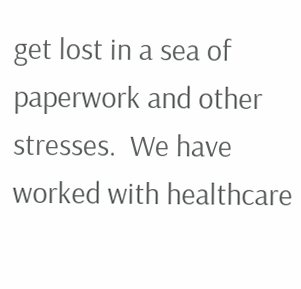get lost in a sea of paperwork and other stresses.  We have worked with healthcare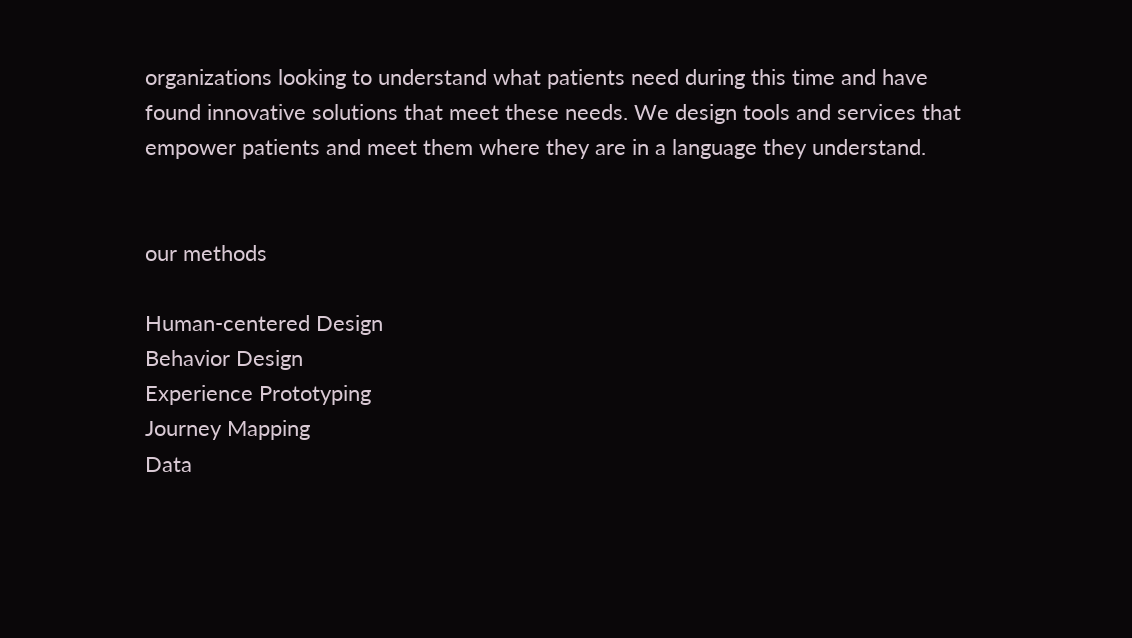organizations looking to understand what patients need during this time and have found innovative solutions that meet these needs. We design tools and services that empower patients and meet them where they are in a language they understand.


our methods

Human-centered Design
Behavior Design
Experience Prototyping
Journey Mapping
Data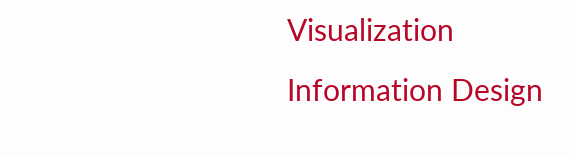Visualization
Information Design